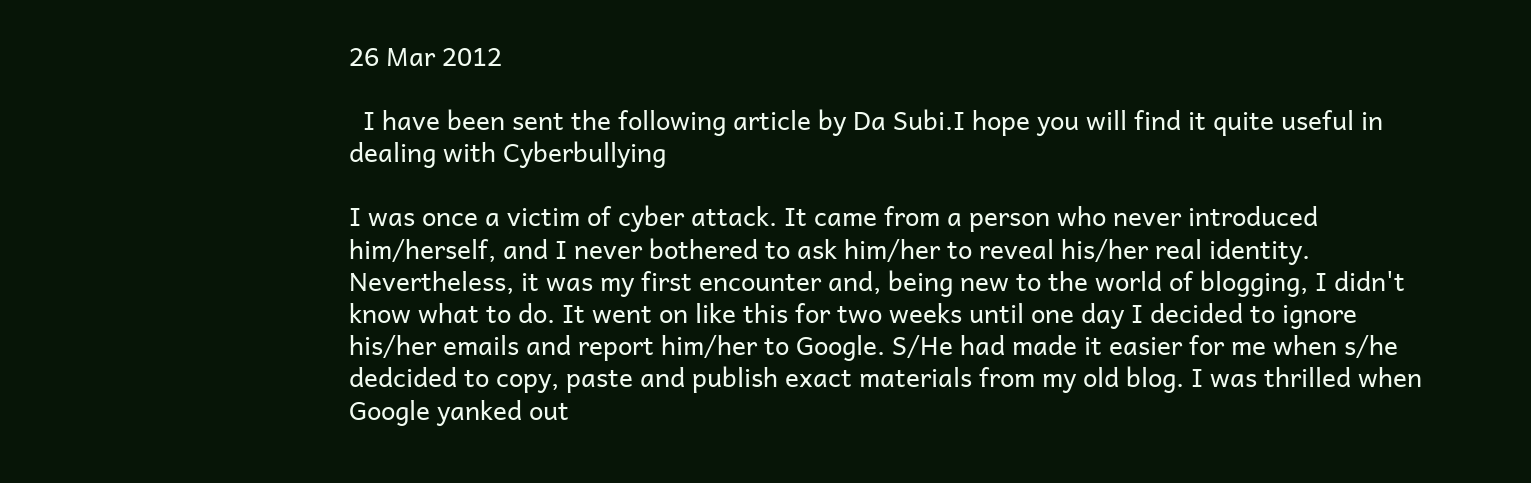26 Mar 2012

  I have been sent the following article by Da Subi.I hope you will find it quite useful in dealing with Cyberbullying

I was once a victim of cyber attack. It came from a person who never introduced him/herself, and I never bothered to ask him/her to reveal his/her real identity. Nevertheless, it was my first encounter and, being new to the world of blogging, I didn't know what to do. It went on like this for two weeks until one day I decided to ignore his/her emails and report him/her to Google. S/He had made it easier for me when s/he dedcided to copy, paste and publish exact materials from my old blog. I was thrilled when Google yanked out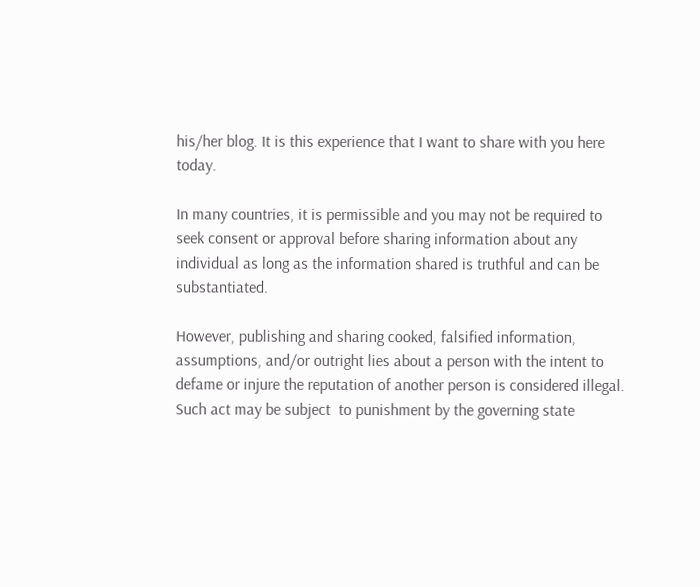his/her blog. It is this experience that I want to share with you here today.

In many countries, it is permissible and you may not be required to seek consent or approval before sharing information about any individual as long as the information shared is truthful and can be substantiated.

However, publishing and sharing cooked, falsified information, assumptions, and/or outright lies about a person with the intent to defame or injure the reputation of another person is considered illegal. Such act may be subject  to punishment by the governing state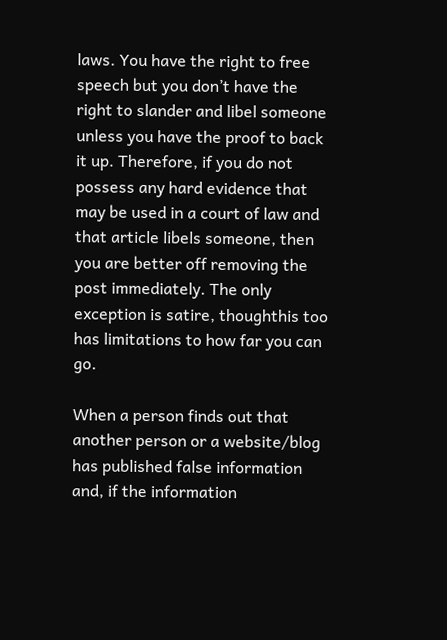laws. You have the right to free speech but you don’t have the right to slander and libel someone unless you have the proof to back it up. Therefore, if you do not possess any hard evidence that may be used in a court of law and that article libels someone, then you are better off removing the post immediately. The only exception is satire, thoughthis too has limitations to how far you can go.

When a person finds out that another person or a website/blog has published false information and, if the information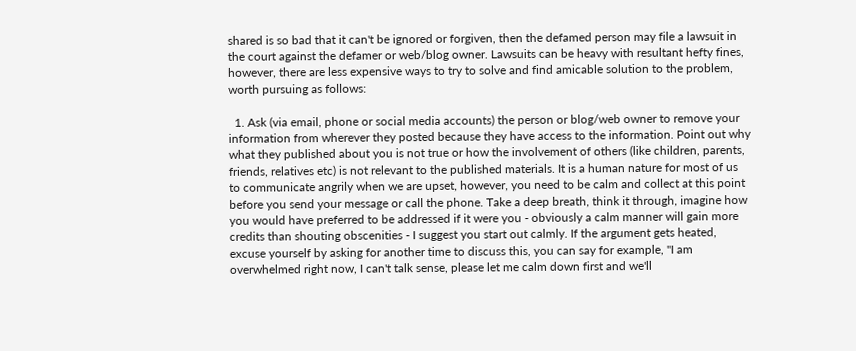shared is so bad that it can't be ignored or forgiven, then the defamed person may file a lawsuit in the court against the defamer or web/blog owner. Lawsuits can be heavy with resultant hefty fines, however, there are less expensive ways to try to solve and find amicable solution to the problem, worth pursuing as follows:

  1. Ask (via email, phone or social media accounts) the person or blog/web owner to remove your information from wherever they posted because they have access to the information. Point out why what they published about you is not true or how the involvement of others (like children, parents, friends, relatives etc) is not relevant to the published materials. It is a human nature for most of us to communicate angrily when we are upset, however, you need to be calm and collect at this point before you send your message or call the phone. Take a deep breath, think it through, imagine how you would have preferred to be addressed if it were you - obviously a calm manner will gain more credits than shouting obscenities - I suggest you start out calmly. If the argument gets heated, excuse yourself by asking for another time to discuss this, you can say for example, "I am overwhelmed right now, I can't talk sense, please let me calm down first and we'll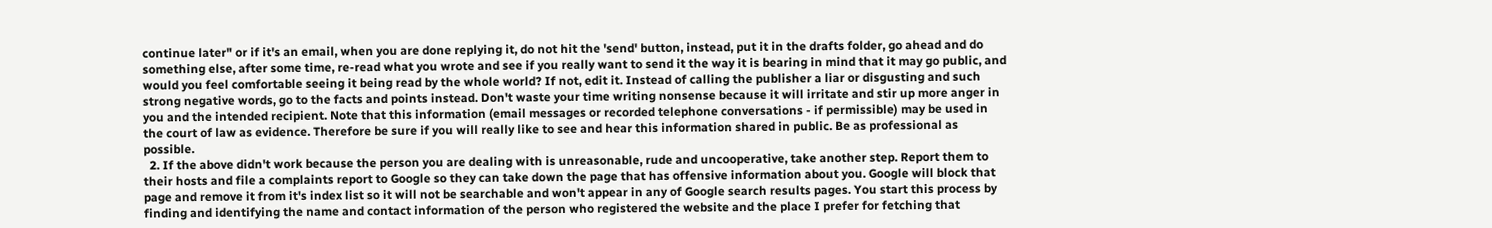continue later" or if it's an email, when you are done replying it, do not hit the 'send' button, instead, put it in the drafts folder, go ahead and do something else, after some time, re-read what you wrote and see if you really want to send it the way it is bearing in mind that it may go public, and would you feel comfortable seeing it being read by the whole world? If not, edit it. Instead of calling the publisher a liar or disgusting and such strong negative words, go to the facts and points instead. Don't waste your time writing nonsense because it will irritate and stir up more anger in you and the intended recipient. Note that this information (email messages or recorded telephone conversations - if permissible) may be used in the court of law as evidence. Therefore be sure if you will really like to see and hear this information shared in public. Be as professional as possible.
  2. If the above didn't work because the person you are dealing with is unreasonable, rude and uncooperative, take another step. Report them to their hosts and file a complaints report to Google so they can take down the page that has offensive information about you. Google will block that page and remove it from it's index list so it will not be searchable and won't appear in any of Google search results pages. You start this process by finding and identifying the name and contact information of the person who registered the website and the place I prefer for fetching that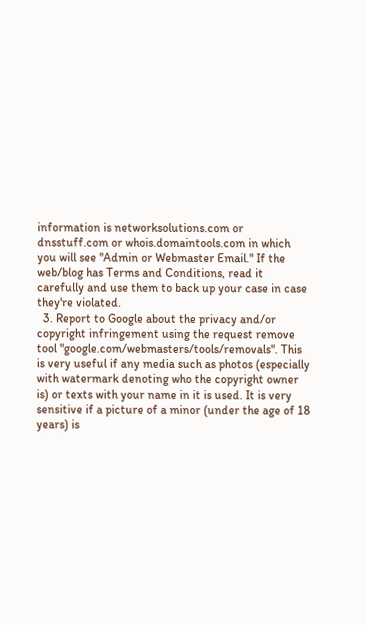information is networksolutions.com or  dnsstuff.com or whois.domaintools.com in which you will see "Admin or Webmaster Email." If the web/blog has Terms and Conditions, read it carefully and use them to back up your case in case they're violated.
  3. Report to Google about the privacy and/or copyright infringement using the request remove tool "google.com/webmasters/tools/removals". This is very useful if any media such as photos (especially with watermark denoting who the copyright owner is) or texts with your name in it is used. It is very sensitive if a picture of a minor (under the age of 18 years) is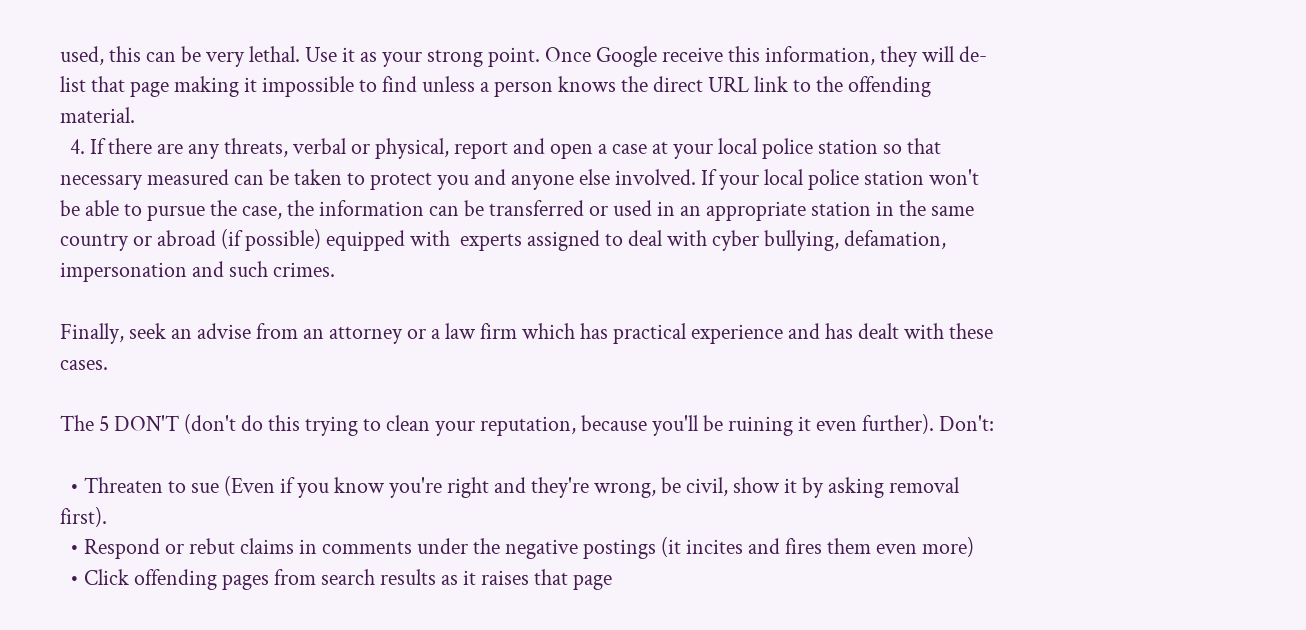used, this can be very lethal. Use it as your strong point. Once Google receive this information, they will de-list that page making it impossible to find unless a person knows the direct URL link to the offending material.
  4. If there are any threats, verbal or physical, report and open a case at your local police station so that necessary measured can be taken to protect you and anyone else involved. If your local police station won't be able to pursue the case, the information can be transferred or used in an appropriate station in the same country or abroad (if possible) equipped with  experts assigned to deal with cyber bullying, defamation, impersonation and such crimes.

Finally, seek an advise from an attorney or a law firm which has practical experience and has dealt with these cases.

The 5 DON'T (don't do this trying to clean your reputation, because you'll be ruining it even further). Don't:

  • Threaten to sue (Even if you know you're right and they're wrong, be civil, show it by asking removal first).
  • Respond or rebut claims in comments under the negative postings (it incites and fires them even more)
  • Click offending pages from search results as it raises that page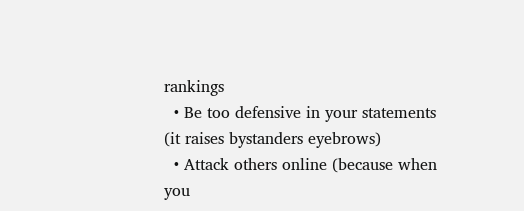rankings
  • Be too defensive in your statements (it raises bystanders eyebrows)
  • Attack others online (because when you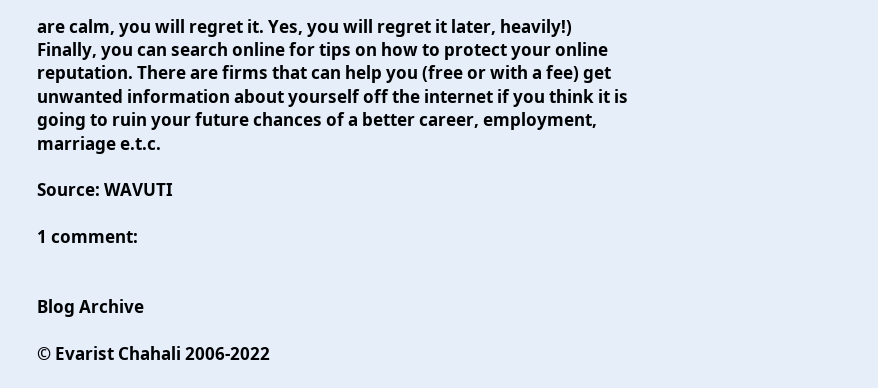are calm, you will regret it. Yes, you will regret it later, heavily!)
Finally, you can search online for tips on how to protect your online reputation. There are firms that can help you (free or with a fee) get unwanted information about yourself off the internet if you think it is going to ruin your future chances of a better career, employment, marriage e.t.c.

Source: WAVUTI

1 comment:


Blog Archive

© Evarist Chahali 2006-2022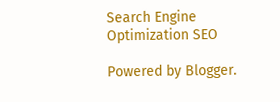Search Engine Optimization SEO

Powered by Blogger.